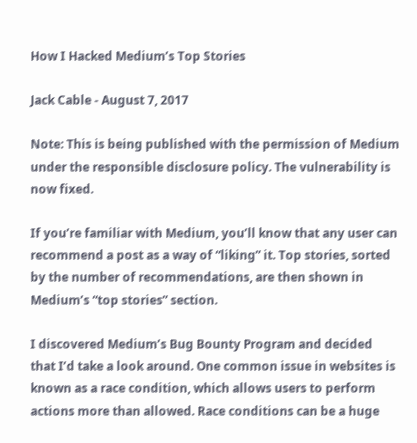How I Hacked Medium’s Top Stories

Jack Cable - August 7, 2017

Note: This is being published with the permission of Medium under the responsible disclosure policy. The vulnerability is now fixed.

If you’re familiar with Medium, you’ll know that any user can recommend a post as a way of “liking” it. Top stories, sorted by the number of recommendations, are then shown in Medium’s “top stories” section.

I discovered Medium’s Bug Bounty Program and decided that I’d take a look around. One common issue in websites is known as a race condition, which allows users to perform actions more than allowed. Race conditions can be a huge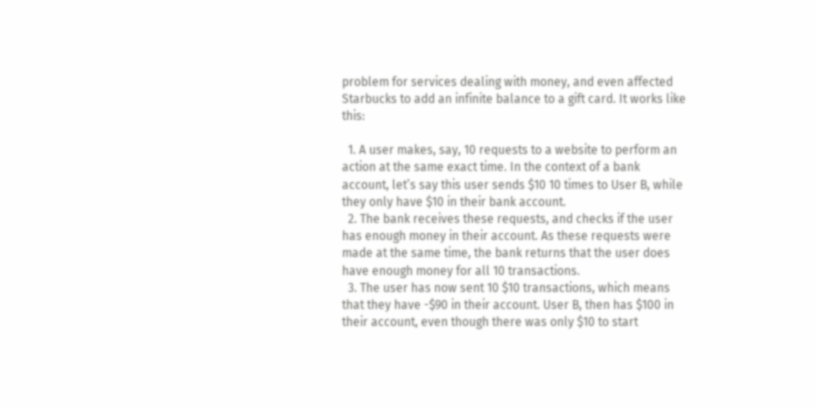problem for services dealing with money, and even affected Starbucks to add an infinite balance to a gift card. It works like this:

  1. A user makes, say, 10 requests to a website to perform an action at the same exact time. In the context of a bank account, let’s say this user sends $10 10 times to User B, while they only have $10 in their bank account.
  2. The bank receives these requests, and checks if the user has enough money in their account. As these requests were made at the same time, the bank returns that the user does have enough money for all 10 transactions.
  3. The user has now sent 10 $10 transactions, which means that they have -$90 in their account. User B, then has $100 in their account, even though there was only $10 to start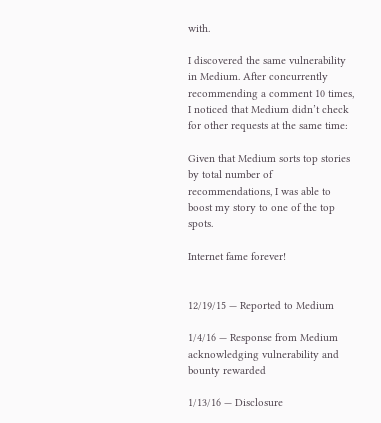with.

I discovered the same vulnerability in Medium. After concurrently recommending a comment 10 times, I noticed that Medium didn’t check for other requests at the same time:

Given that Medium sorts top stories by total number of recommendations, I was able to boost my story to one of the top spots.

Internet fame forever!


12/19/15 — Reported to Medium

1/4/16 — Response from Medium acknowledging vulnerability and bounty rewarded

1/13/16 — Disclosure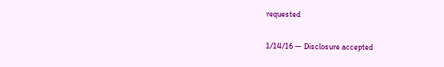requested

1/14/16 — Disclosure accepted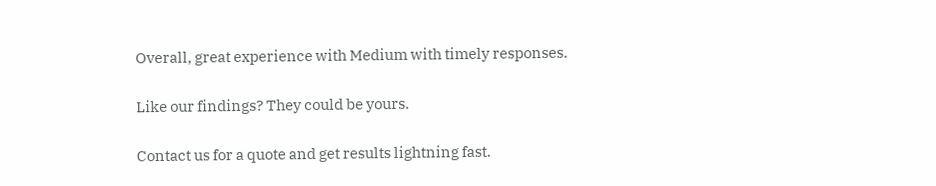Overall, great experience with Medium with timely responses.

Like our findings? They could be yours.

Contact us for a quote and get results lightning fast.